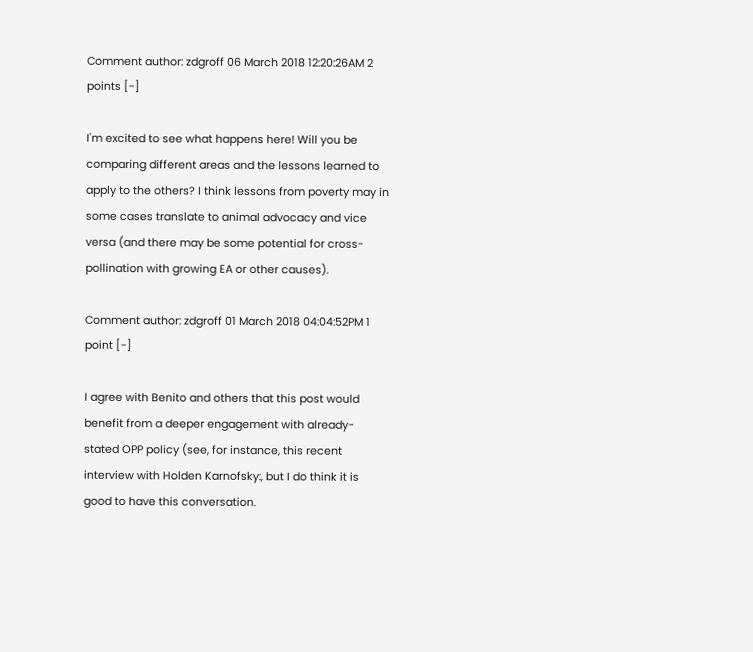Comment author: zdgroff 06 March 2018 12:20:26AM 2 points [-]

I'm excited to see what happens here! Will you be comparing different areas and the lessons learned to apply to the others? I think lessons from poverty may in some cases translate to animal advocacy and vice versa (and there may be some potential for cross-pollination with growing EA or other causes).

Comment author: zdgroff 01 March 2018 04:04:52PM 1 point [-]

I agree with Benito and others that this post would benefit from a deeper engagement with already-stated OPP policy (see, for instance, this recent interview with Holden Karnofsky:, but I do think it is good to have this conversation.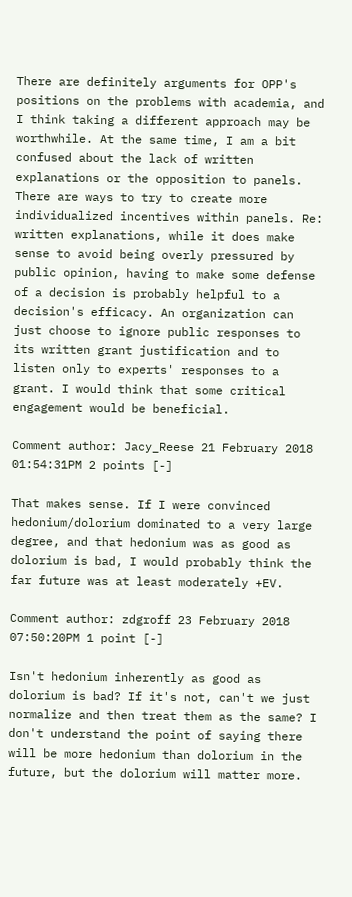There are definitely arguments for OPP's positions on the problems with academia, and I think taking a different approach may be worthwhile. At the same time, I am a bit confused about the lack of written explanations or the opposition to panels. There are ways to try to create more individualized incentives within panels. Re: written explanations, while it does make sense to avoid being overly pressured by public opinion, having to make some defense of a decision is probably helpful to a decision's efficacy. An organization can just choose to ignore public responses to its written grant justification and to listen only to experts' responses to a grant. I would think that some critical engagement would be beneficial.

Comment author: Jacy_Reese 21 February 2018 01:54:31PM 2 points [-]

That makes sense. If I were convinced hedonium/dolorium dominated to a very large degree, and that hedonium was as good as dolorium is bad, I would probably think the far future was at least moderately +EV.

Comment author: zdgroff 23 February 2018 07:50:20PM 1 point [-]

Isn't hedonium inherently as good as dolorium is bad? If it's not, can't we just normalize and then treat them as the same? I don't understand the point of saying there will be more hedonium than dolorium in the future, but the dolorium will matter more.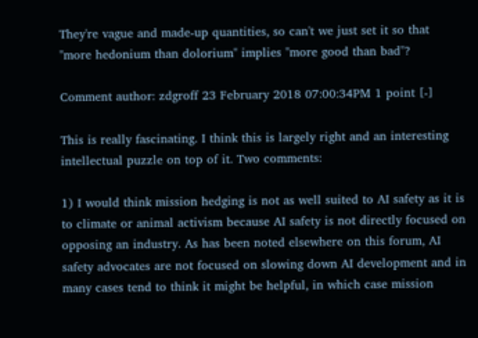They're vague and made-up quantities, so can't we just set it so that "more hedonium than dolorium" implies "more good than bad"?

Comment author: zdgroff 23 February 2018 07:00:34PM 1 point [-]

This is really fascinating. I think this is largely right and an interesting intellectual puzzle on top of it. Two comments:

1) I would think mission hedging is not as well suited to AI safety as it is to climate or animal activism because AI safety is not directly focused on opposing an industry. As has been noted elsewhere on this forum, AI safety advocates are not focused on slowing down AI development and in many cases tend to think it might be helpful, in which case mission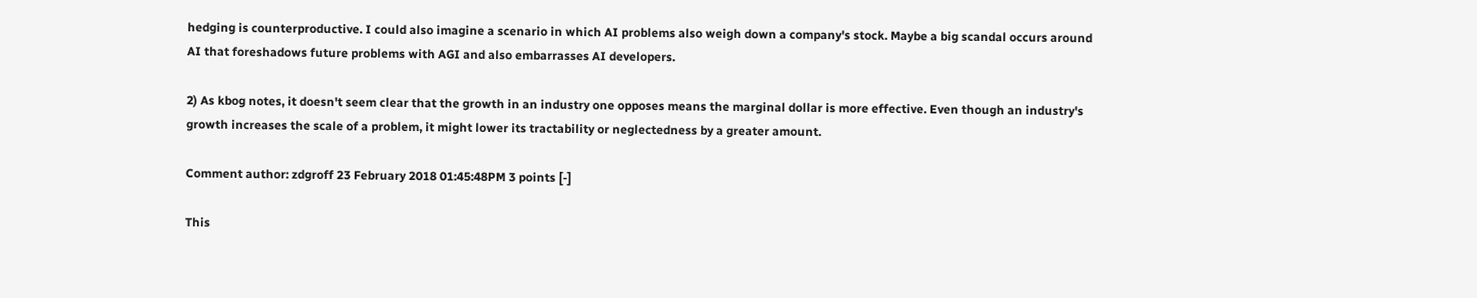hedging is counterproductive. I could also imagine a scenario in which AI problems also weigh down a company's stock. Maybe a big scandal occurs around AI that foreshadows future problems with AGI and also embarrasses AI developers.

2) As kbog notes, it doesn't seem clear that the growth in an industry one opposes means the marginal dollar is more effective. Even though an industry's growth increases the scale of a problem, it might lower its tractability or neglectedness by a greater amount.

Comment author: zdgroff 23 February 2018 01:45:48PM 3 points [-]

This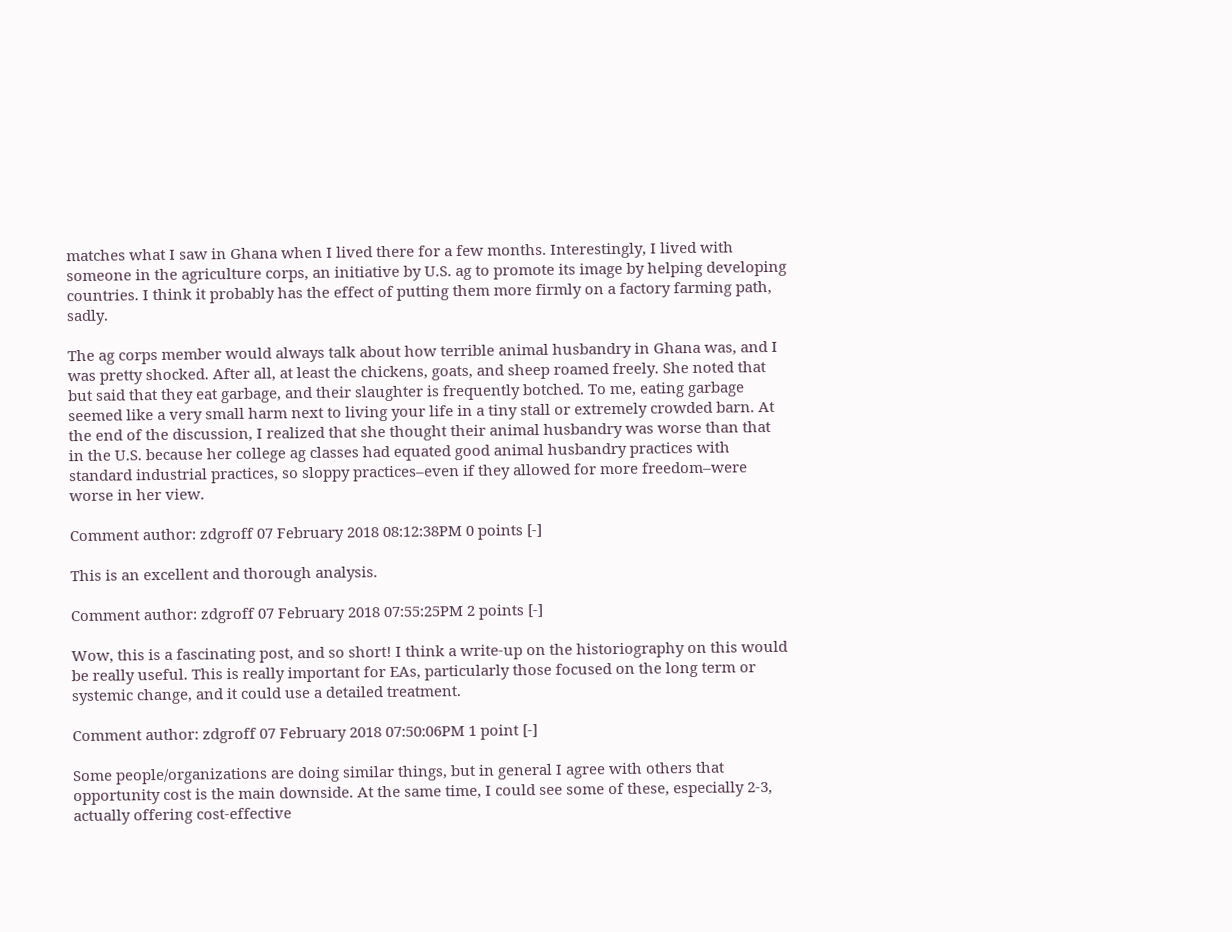matches what I saw in Ghana when I lived there for a few months. Interestingly, I lived with someone in the agriculture corps, an initiative by U.S. ag to promote its image by helping developing countries. I think it probably has the effect of putting them more firmly on a factory farming path, sadly.

The ag corps member would always talk about how terrible animal husbandry in Ghana was, and I was pretty shocked. After all, at least the chickens, goats, and sheep roamed freely. She noted that but said that they eat garbage, and their slaughter is frequently botched. To me, eating garbage seemed like a very small harm next to living your life in a tiny stall or extremely crowded barn. At the end of the discussion, I realized that she thought their animal husbandry was worse than that in the U.S. because her college ag classes had equated good animal husbandry practices with standard industrial practices, so sloppy practices–even if they allowed for more freedom–were worse in her view.

Comment author: zdgroff 07 February 2018 08:12:38PM 0 points [-]

This is an excellent and thorough analysis.

Comment author: zdgroff 07 February 2018 07:55:25PM 2 points [-]

Wow, this is a fascinating post, and so short! I think a write-up on the historiography on this would be really useful. This is really important for EAs, particularly those focused on the long term or systemic change, and it could use a detailed treatment.

Comment author: zdgroff 07 February 2018 07:50:06PM 1 point [-]

Some people/organizations are doing similar things, but in general I agree with others that opportunity cost is the main downside. At the same time, I could see some of these, especially 2-3, actually offering cost-effective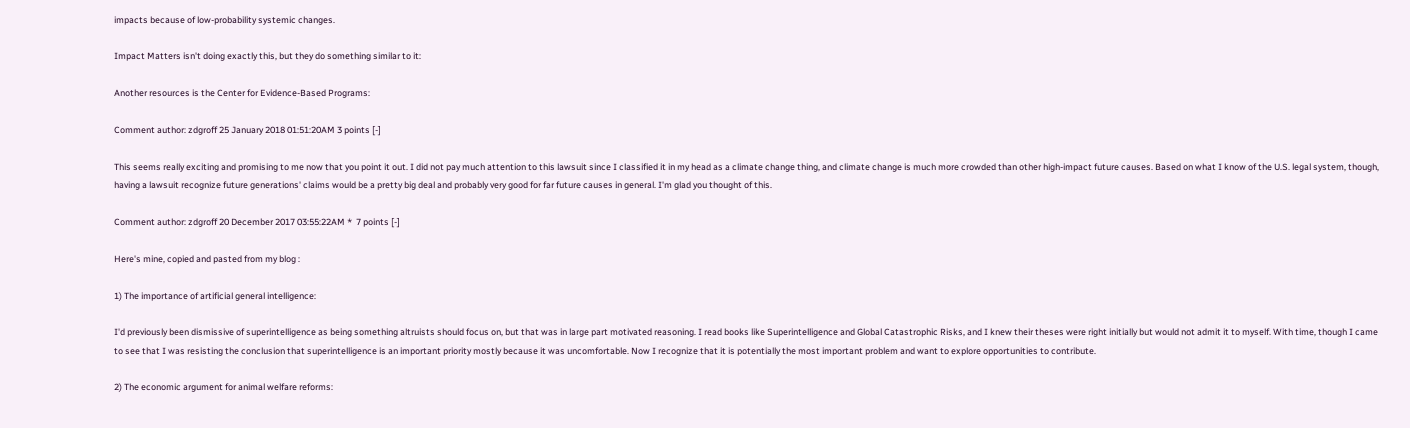impacts because of low-probability systemic changes.

Impact Matters isn't doing exactly this, but they do something similar to it:

Another resources is the Center for Evidence-Based Programs:

Comment author: zdgroff 25 January 2018 01:51:20AM 3 points [-]

This seems really exciting and promising to me now that you point it out. I did not pay much attention to this lawsuit since I classified it in my head as a climate change thing, and climate change is much more crowded than other high-impact future causes. Based on what I know of the U.S. legal system, though, having a lawsuit recognize future generations' claims would be a pretty big deal and probably very good for far future causes in general. I'm glad you thought of this.

Comment author: zdgroff 20 December 2017 03:55:22AM *  7 points [-]

Here's mine, copied and pasted from my blog :

1) The importance of artificial general intelligence:

I'd previously been dismissive of superintelligence as being something altruists should focus on, but that was in large part motivated reasoning. I read books like Superintelligence and Global Catastrophic Risks, and I knew their theses were right initially but would not admit it to myself. With time, though I came to see that I was resisting the conclusion that superintelligence is an important priority mostly because it was uncomfortable. Now I recognize that it is potentially the most important problem and want to explore opportunities to contribute.

2) The economic argument for animal welfare reforms: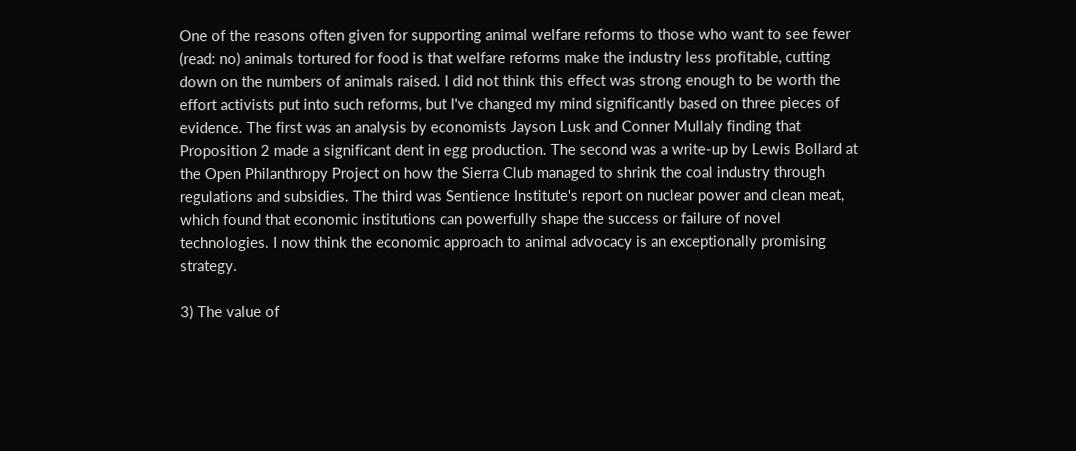One of the reasons often given for supporting animal welfare reforms to those who want to see fewer (read: no) animals tortured for food is that welfare reforms make the industry less profitable, cutting down on the numbers of animals raised. I did not think this effect was strong enough to be worth the effort activists put into such reforms, but I've changed my mind significantly based on three pieces of evidence. The first was an analysis by economists Jayson Lusk and Conner Mullaly finding that Proposition 2 made a significant dent in egg production. The second was a write-up by Lewis Bollard at the Open Philanthropy Project on how the Sierra Club managed to shrink the coal industry through regulations and subsidies. The third was Sentience Institute's report on nuclear power and clean meat, which found that economic institutions can powerfully shape the success or failure of novel technologies. I now think the economic approach to animal advocacy is an exceptionally promising strategy.

3) The value of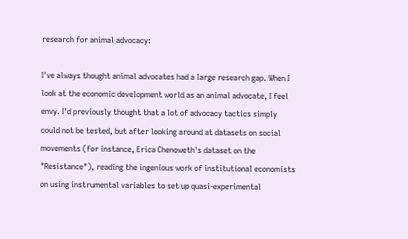research for animal advocacy:

I've always thought animal advocates had a large research gap. When I look at the economic development world as an animal advocate, I feel envy. I'd previously thought that a lot of advocacy tactics simply could not be tested, but after looking around at datasets on social movements (for instance, Erica Chenoweth's dataset on the "Resistance"), reading the ingenious work of institutional economists on using instrumental variables to set up quasi-experimental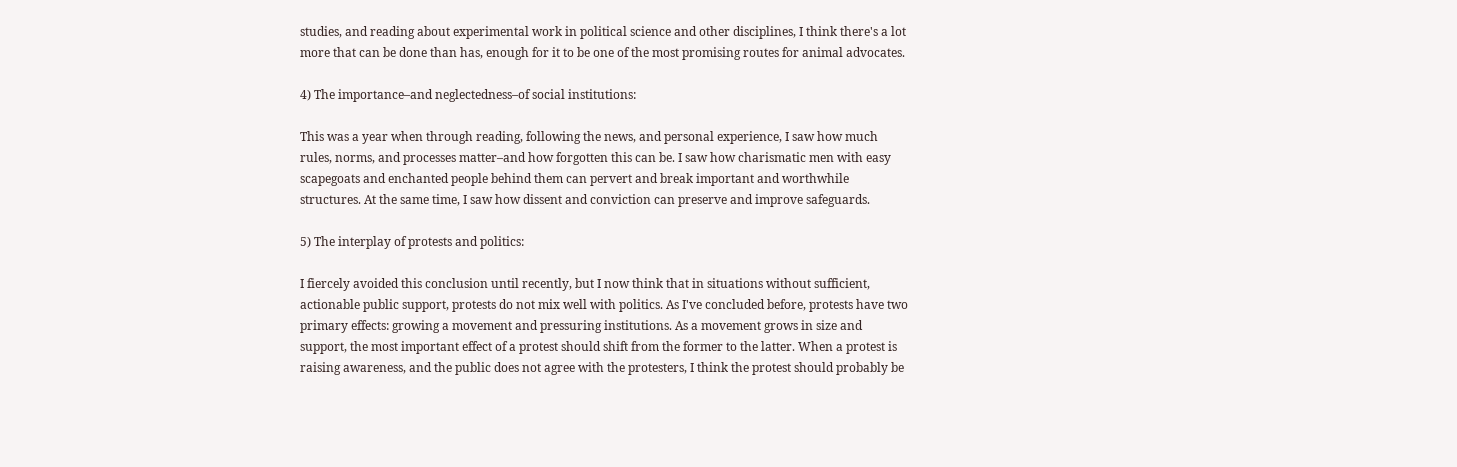studies, and reading about experimental work in political science and other disciplines, I think there's a lot more that can be done than has, enough for it to be one of the most promising routes for animal advocates.

4) The importance–and neglectedness–of social institutions:

This was a year when through reading, following the news, and personal experience, I saw how much rules, norms, and processes matter–and how forgotten this can be. I saw how charismatic men with easy scapegoats and enchanted people behind them can pervert and break important and worthwhile structures. At the same time, I saw how dissent and conviction can preserve and improve safeguards.

5) The interplay of protests and politics:

I fiercely avoided this conclusion until recently, but I now think that in situations without sufficient, actionable public support, protests do not mix well with politics. As I've concluded before, protests have two primary effects: growing a movement and pressuring institutions. As a movement grows in size and support, the most important effect of a protest should shift from the former to the latter. When a protest is raising awareness, and the public does not agree with the protesters, I think the protest should probably be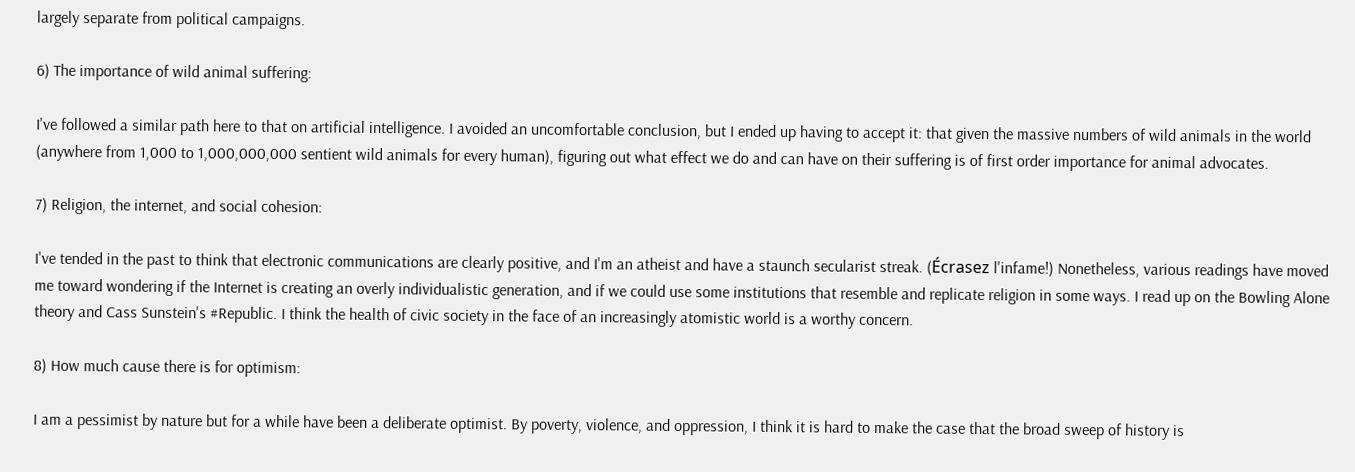largely separate from political campaigns.

6) The importance of wild animal suffering:

I've followed a similar path here to that on artificial intelligence. I avoided an uncomfortable conclusion, but I ended up having to accept it: that given the massive numbers of wild animals in the world (anywhere from 1,000 to 1,000,000,000 sentient wild animals for every human), figuring out what effect we do and can have on their suffering is of first order importance for animal advocates.

7) Religion, the internet, and social cohesion:

I've tended in the past to think that electronic communications are clearly positive, and I'm an atheist and have a staunch secularist streak. (Écrasez l'infame!) Nonetheless, various readings have moved me toward wondering if the Internet is creating an overly individualistic generation, and if we could use some institutions that resemble and replicate religion in some ways. I read up on the Bowling Alone theory and Cass Sunstein's #Republic. I think the health of civic society in the face of an increasingly atomistic world is a worthy concern.

8) How much cause there is for optimism:

I am a pessimist by nature but for a while have been a deliberate optimist. By poverty, violence, and oppression, I think it is hard to make the case that the broad sweep of history is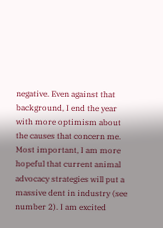negative. Even against that background, I end the year with more optimism about the causes that concern me. Most important, I am more hopeful that current animal advocacy strategies will put a massive dent in industry (see number 2). I am excited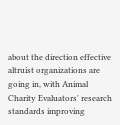about the direction effective altruist organizations are going in, with Animal Charity Evaluators' research standards improving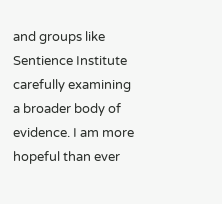and groups like Sentience Institute carefully examining a broader body of evidence. I am more hopeful than ever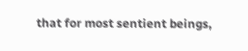that for most sentient beings,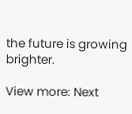the future is growing brighter.

View more: Next